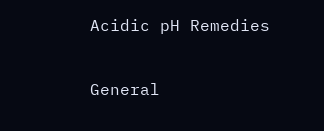Acidic pH Remedies

General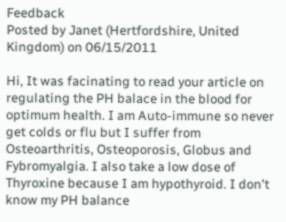Feedback
Posted by Janet (Hertfordshire, United Kingdom) on 06/15/2011

Hi, It was facinating to read your article on regulating the PH balace in the blood for optimum health. I am Auto-immune so never get colds or flu but I suffer from Osteoarthritis, Osteoporosis, Globus and Fybromyalgia. I also take a low dose of Thyroxine because I am hypothyroid. I don't know my PH balance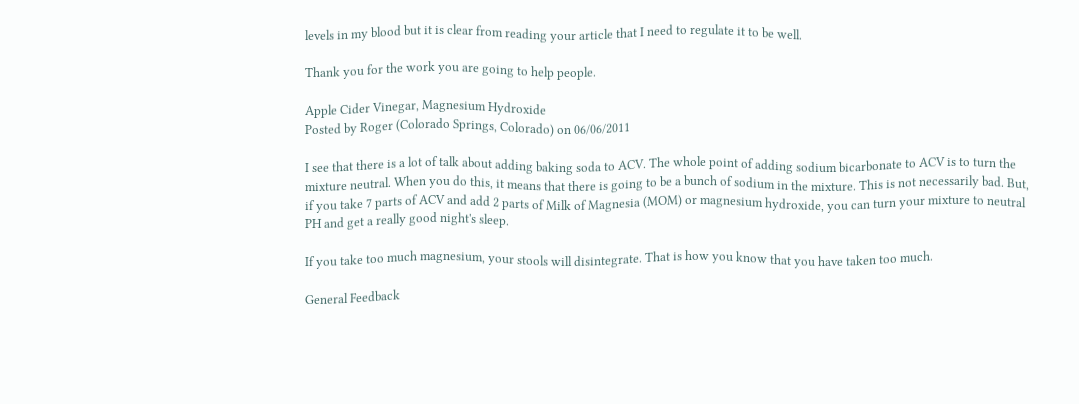levels in my blood but it is clear from reading your article that I need to regulate it to be well.

Thank you for the work you are going to help people.

Apple Cider Vinegar, Magnesium Hydroxide
Posted by Roger (Colorado Springs, Colorado) on 06/06/2011

I see that there is a lot of talk about adding baking soda to ACV. The whole point of adding sodium bicarbonate to ACV is to turn the mixture neutral. When you do this, it means that there is going to be a bunch of sodium in the mixture. This is not necessarily bad. But, if you take 7 parts of ACV and add 2 parts of Milk of Magnesia (MOM) or magnesium hydroxide, you can turn your mixture to neutral PH and get a really good night's sleep.

If you take too much magnesium, your stools will disintegrate. That is how you know that you have taken too much.

General Feedback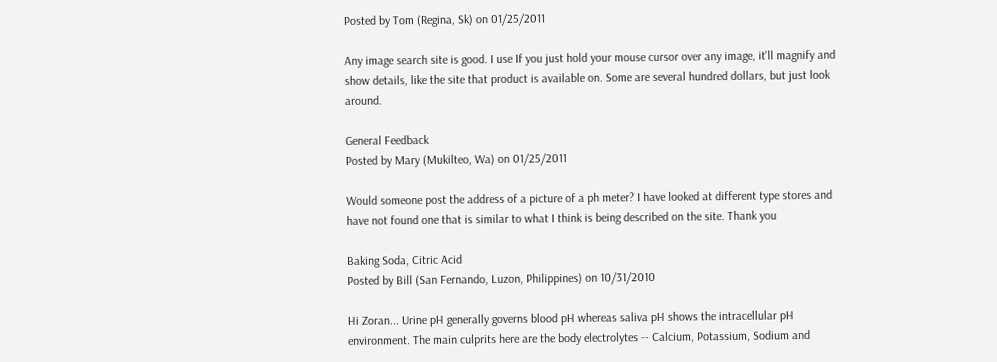Posted by Tom (Regina, Sk) on 01/25/2011

Any image search site is good. I use If you just hold your mouse cursor over any image, it'll magnify and show details, like the site that product is available on. Some are several hundred dollars, but just look around.

General Feedback
Posted by Mary (Mukilteo, Wa) on 01/25/2011

Would someone post the address of a picture of a ph meter? I have looked at different type stores and have not found one that is similar to what I think is being described on the site. Thank you

Baking Soda, Citric Acid
Posted by Bill (San Fernando, Luzon, Philippines) on 10/31/2010

Hi Zoran... Urine pH generally governs blood pH whereas saliva pH shows the intracellular pH environment. The main culprits here are the body electrolytes -- Calcium, Potassium, Sodium and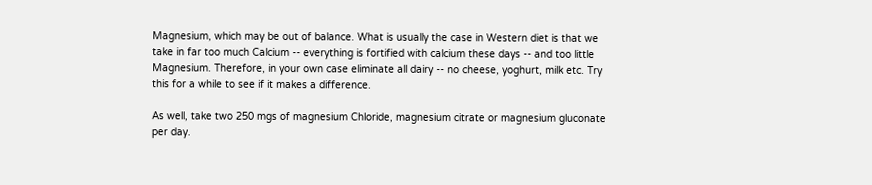Magnesium, which may be out of balance. What is usually the case in Western diet is that we take in far too much Calcium -- everything is fortified with calcium these days -- and too little Magnesium. Therefore, in your own case eliminate all dairy -- no cheese, yoghurt, milk etc. Try this for a while to see if it makes a difference.

As well, take two 250 mgs of magnesium Chloride, magnesium citrate or magnesium gluconate per day.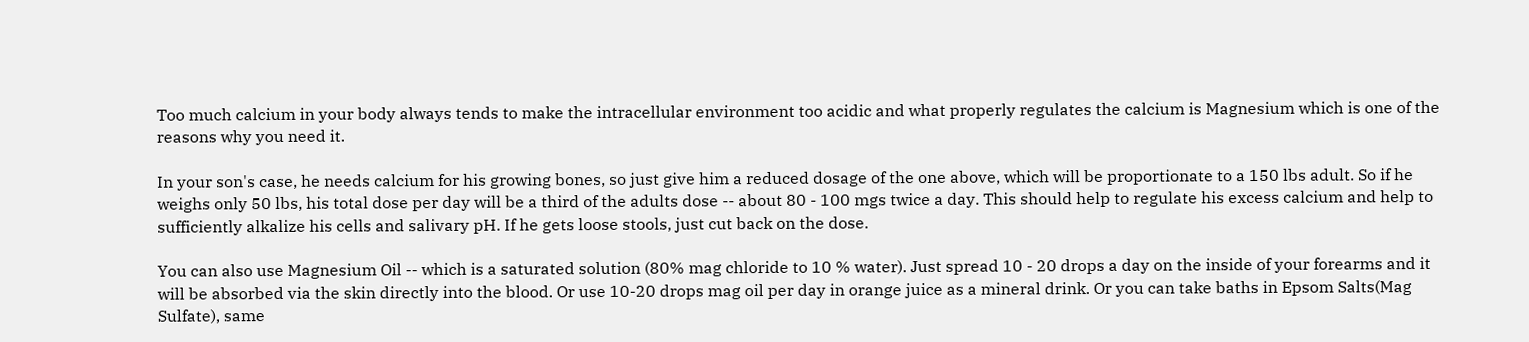Too much calcium in your body always tends to make the intracellular environment too acidic and what properly regulates the calcium is Magnesium which is one of the reasons why you need it.

In your son's case, he needs calcium for his growing bones, so just give him a reduced dosage of the one above, which will be proportionate to a 150 lbs adult. So if he weighs only 50 lbs, his total dose per day will be a third of the adults dose -- about 80 - 100 mgs twice a day. This should help to regulate his excess calcium and help to sufficiently alkalize his cells and salivary pH. If he gets loose stools, just cut back on the dose.

You can also use Magnesium Oil -- which is a saturated solution (80% mag chloride to 10 % water). Just spread 10 - 20 drops a day on the inside of your forearms and it will be absorbed via the skin directly into the blood. Or use 10-20 drops mag oil per day in orange juice as a mineral drink. Or you can take baths in Epsom Salts(Mag Sulfate), same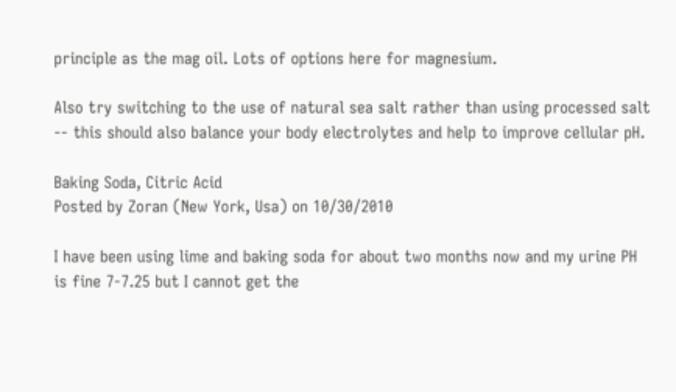principle as the mag oil. Lots of options here for magnesium.

Also try switching to the use of natural sea salt rather than using processed salt -- this should also balance your body electrolytes and help to improve cellular pH.

Baking Soda, Citric Acid
Posted by Zoran (New York, Usa) on 10/30/2010

I have been using lime and baking soda for about two months now and my urine PH is fine 7-7.25 but I cannot get the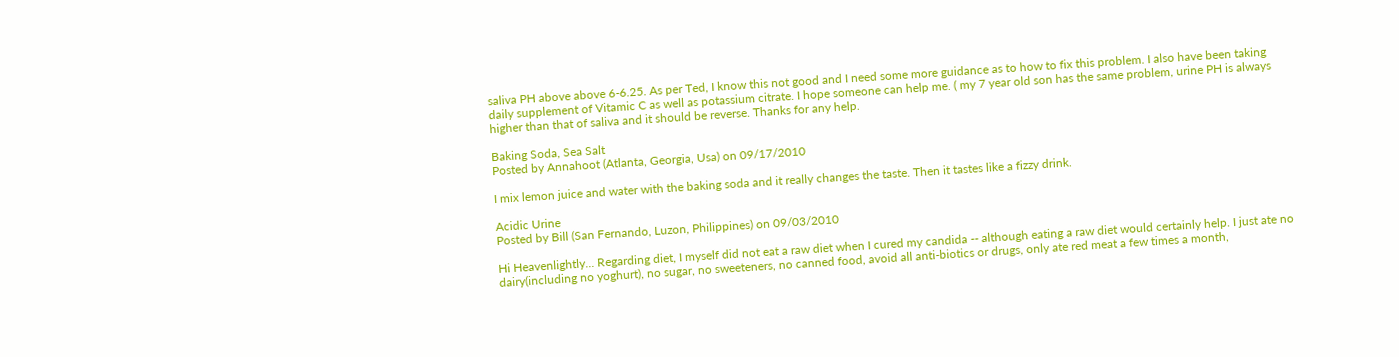saliva PH above above 6-6.25. As per Ted, I know this not good and I need some more guidance as to how to fix this problem. I also have been taking daily supplement of Vitamic C as well as potassium citrate. I hope someone can help me. ( my 7 year old son has the same problem, urine PH is always higher than that of saliva and it should be reverse. Thanks for any help.

Baking Soda, Sea Salt
Posted by Annahoot (Atlanta, Georgia, Usa) on 09/17/2010

I mix lemon juice and water with the baking soda and it really changes the taste. Then it tastes like a fizzy drink.

Acidic Urine
Posted by Bill (San Fernando, Luzon, Philippines) on 09/03/2010

Hi Heavenlightly... Regarding diet, I myself did not eat a raw diet when I cured my candida -- although eating a raw diet would certainly help. I just ate no dairy(including no yoghurt), no sugar, no sweeteners, no canned food, avoid all anti-biotics or drugs, only ate red meat a few times a month,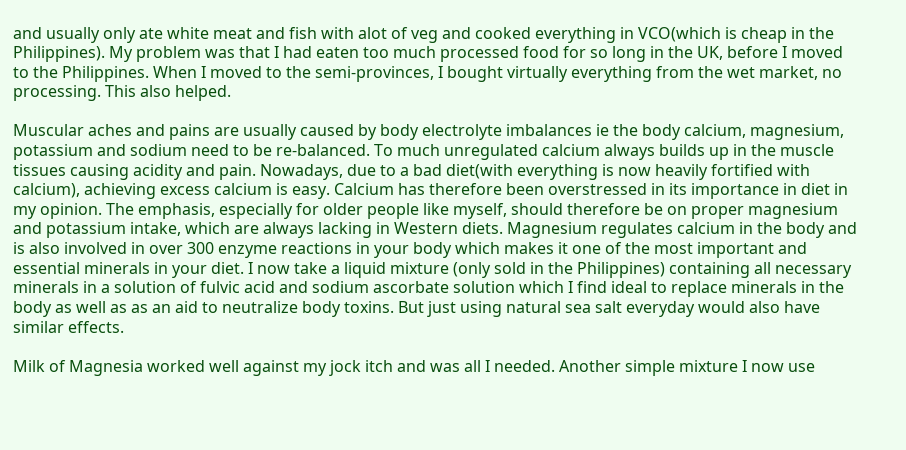and usually only ate white meat and fish with alot of veg and cooked everything in VCO(which is cheap in the Philippines). My problem was that I had eaten too much processed food for so long in the UK, before I moved to the Philippines. When I moved to the semi-provinces, I bought virtually everything from the wet market, no processing. This also helped.

Muscular aches and pains are usually caused by body electrolyte imbalances ie the body calcium, magnesium, potassium and sodium need to be re-balanced. To much unregulated calcium always builds up in the muscle tissues causing acidity and pain. Nowadays, due to a bad diet(with everything is now heavily fortified with calcium), achieving excess calcium is easy. Calcium has therefore been overstressed in its importance in diet in my opinion. The emphasis, especially for older people like myself, should therefore be on proper magnesium and potassium intake, which are always lacking in Western diets. Magnesium regulates calcium in the body and is also involved in over 300 enzyme reactions in your body which makes it one of the most important and essential minerals in your diet. I now take a liquid mixture (only sold in the Philippines) containing all necessary minerals in a solution of fulvic acid and sodium ascorbate solution which I find ideal to replace minerals in the body as well as as an aid to neutralize body toxins. But just using natural sea salt everyday would also have similar effects.

Milk of Magnesia worked well against my jock itch and was all I needed. Another simple mixture I now use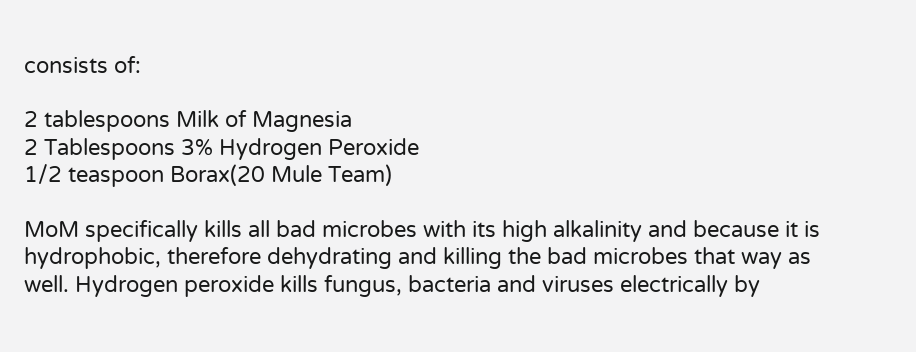consists of:

2 tablespoons Milk of Magnesia
2 Tablespoons 3% Hydrogen Peroxide
1/2 teaspoon Borax(20 Mule Team)

MoM specifically kills all bad microbes with its high alkalinity and because it is hydrophobic, therefore dehydrating and killing the bad microbes that way as well. Hydrogen peroxide kills fungus, bacteria and viruses electrically by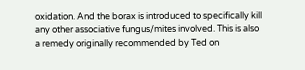oxidation. And the borax is introduced to specifically kill any other associative fungus/mites involved. This is also a remedy originally recommended by Ted on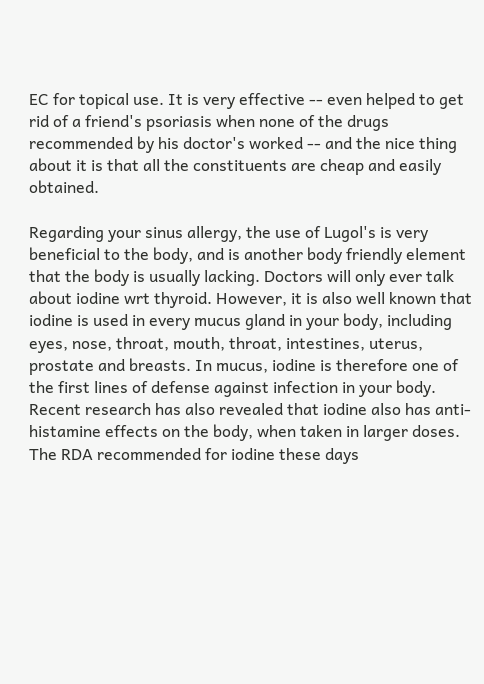EC for topical use. It is very effective -- even helped to get rid of a friend's psoriasis when none of the drugs recommended by his doctor's worked -- and the nice thing about it is that all the constituents are cheap and easily obtained.

Regarding your sinus allergy, the use of Lugol's is very beneficial to the body, and is another body friendly element that the body is usually lacking. Doctors will only ever talk about iodine wrt thyroid. However, it is also well known that iodine is used in every mucus gland in your body, including eyes, nose, throat, mouth, throat, intestines, uterus, prostate and breasts. In mucus, iodine is therefore one of the first lines of defense against infection in your body. Recent research has also revealed that iodine also has anti-histamine effects on the body, when taken in larger doses. The RDA recommended for iodine these days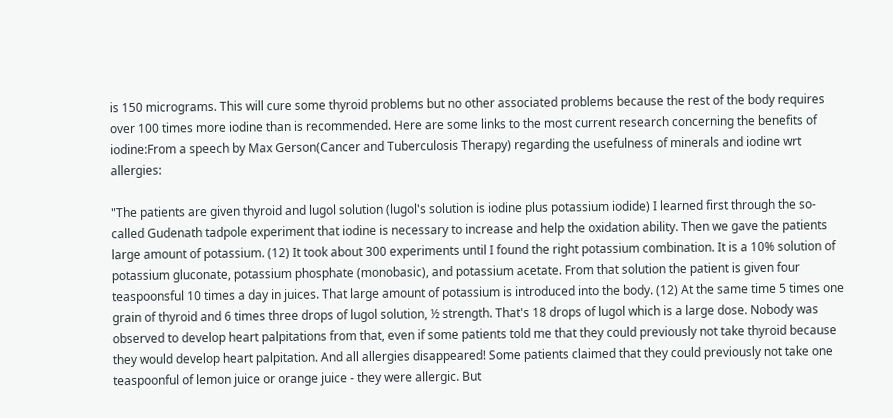is 150 micrograms. This will cure some thyroid problems but no other associated problems because the rest of the body requires over 100 times more iodine than is recommended. Here are some links to the most current research concerning the benefits of iodine:From a speech by Max Gerson(Cancer and Tuberculosis Therapy) regarding the usefulness of minerals and iodine wrt allergies:

"The patients are given thyroid and lugol solution (lugol's solution is iodine plus potassium iodide) I learned first through the so-called Gudenath tadpole experiment that iodine is necessary to increase and help the oxidation ability. Then we gave the patients large amount of potassium. (12) It took about 300 experiments until I found the right potassium combination. It is a 10% solution of potassium gluconate, potassium phosphate (monobasic), and potassium acetate. From that solution the patient is given four teaspoonsful 10 times a day in juices. That large amount of potassium is introduced into the body. (12) At the same time 5 times one grain of thyroid and 6 times three drops of lugol solution, ½ strength. That's 18 drops of lugol which is a large dose. Nobody was observed to develop heart palpitations from that, even if some patients told me that they could previously not take thyroid because they would develop heart palpitation. And all allergies disappeared! Some patients claimed that they could previously not take one teaspoonful of lemon juice or orange juice - they were allergic. But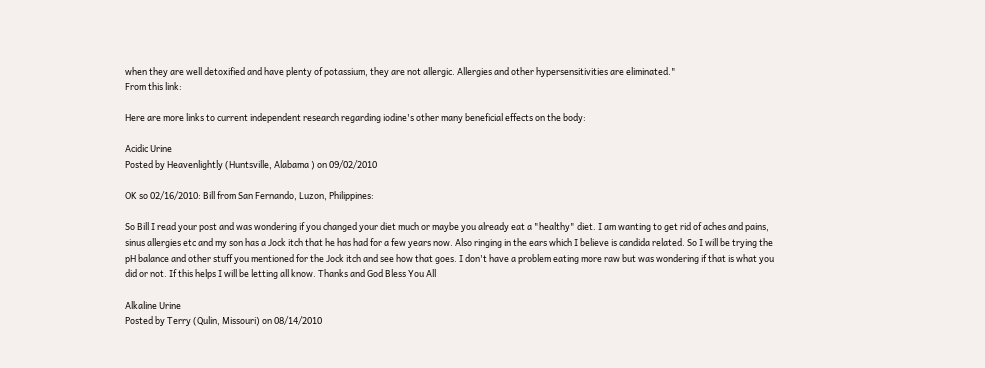when they are well detoxified and have plenty of potassium, they are not allergic. Allergies and other hypersensitivities are eliminated."
From this link:

Here are more links to current independent research regarding iodine's other many beneficial effects on the body:

Acidic Urine
Posted by Heavenlightly (Huntsville, Alabama ) on 09/02/2010

OK so 02/16/2010: Bill from San Fernando, Luzon, Philippines:

So Bill I read your post and was wondering if you changed your diet much or maybe you already eat a "healthy" diet. I am wanting to get rid of aches and pains, sinus allergies etc and my son has a Jock itch that he has had for a few years now. Also ringing in the ears which I believe is candida related. So I will be trying the pH balance and other stuff you mentioned for the Jock itch and see how that goes. I don't have a problem eating more raw but was wondering if that is what you did or not. If this helps I will be letting all know. Thanks and God Bless You All

Alkaline Urine
Posted by Terry (Qulin, Missouri) on 08/14/2010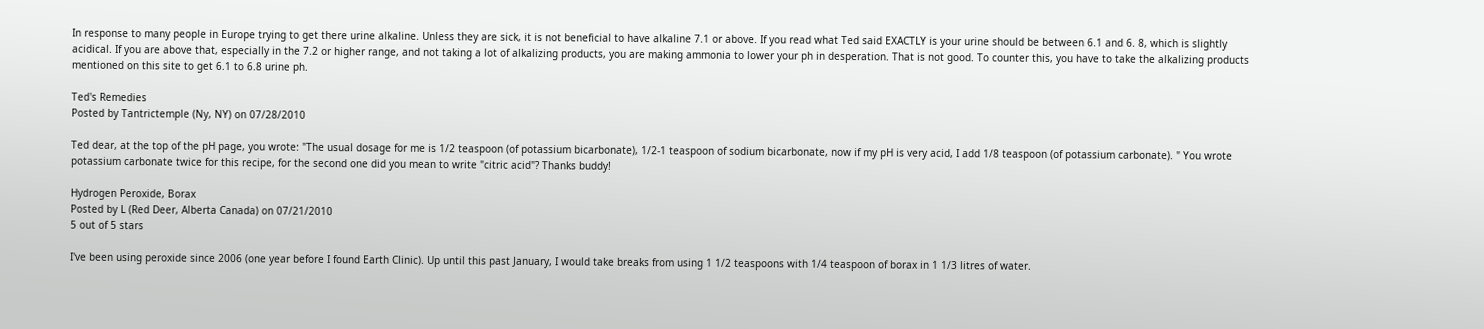In response to many people in Europe trying to get there urine alkaline. Unless they are sick, it is not beneficial to have alkaline 7.1 or above. If you read what Ted said EXACTLY is your urine should be between 6.1 and 6. 8, which is slightly acidical. If you are above that, especially in the 7.2 or higher range, and not taking a lot of alkalizing products, you are making ammonia to lower your ph in desperation. That is not good. To counter this, you have to take the alkalizing products mentioned on this site to get 6.1 to 6.8 urine ph.

Ted's Remedies
Posted by Tantrictemple (Ny, NY) on 07/28/2010

Ted dear, at the top of the pH page, you wrote: "The usual dosage for me is 1/2 teaspoon (of potassium bicarbonate), 1/2-1 teaspoon of sodium bicarbonate, now if my pH is very acid, I add 1/8 teaspoon (of potassium carbonate). " You wrote potassium carbonate twice for this recipe, for the second one did you mean to write "citric acid"? Thanks buddy!

Hydrogen Peroxide, Borax
Posted by L (Red Deer, Alberta Canada) on 07/21/2010
5 out of 5 stars

I've been using peroxide since 2006 (one year before I found Earth Clinic). Up until this past January, I would take breaks from using 1 1/2 teaspoons with 1/4 teaspoon of borax in 1 1/3 litres of water.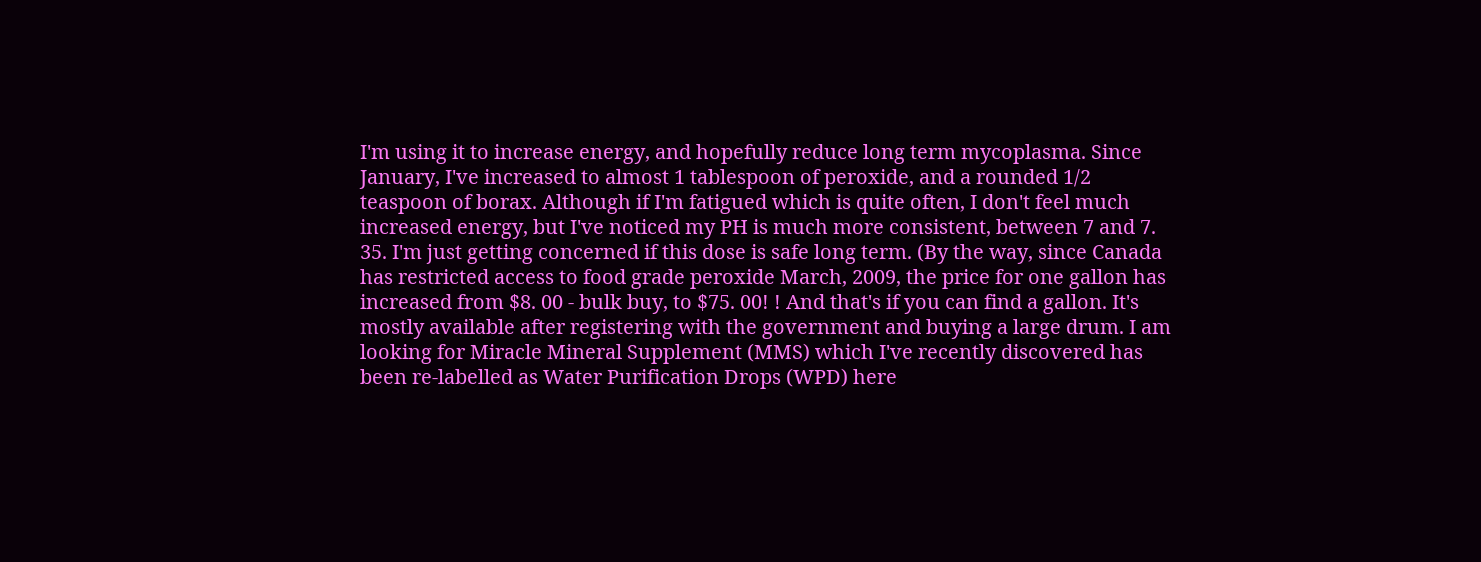I'm using it to increase energy, and hopefully reduce long term mycoplasma. Since January, I've increased to almost 1 tablespoon of peroxide, and a rounded 1/2 teaspoon of borax. Although if I'm fatigued which is quite often, I don't feel much increased energy, but I've noticed my PH is much more consistent, between 7 and 7. 35. I'm just getting concerned if this dose is safe long term. (By the way, since Canada has restricted access to food grade peroxide March, 2009, the price for one gallon has increased from $8. 00 - bulk buy, to $75. 00! ! And that's if you can find a gallon. It's mostly available after registering with the government and buying a large drum. I am looking for Miracle Mineral Supplement (MMS) which I've recently discovered has been re-labelled as Water Purification Drops (WPD) here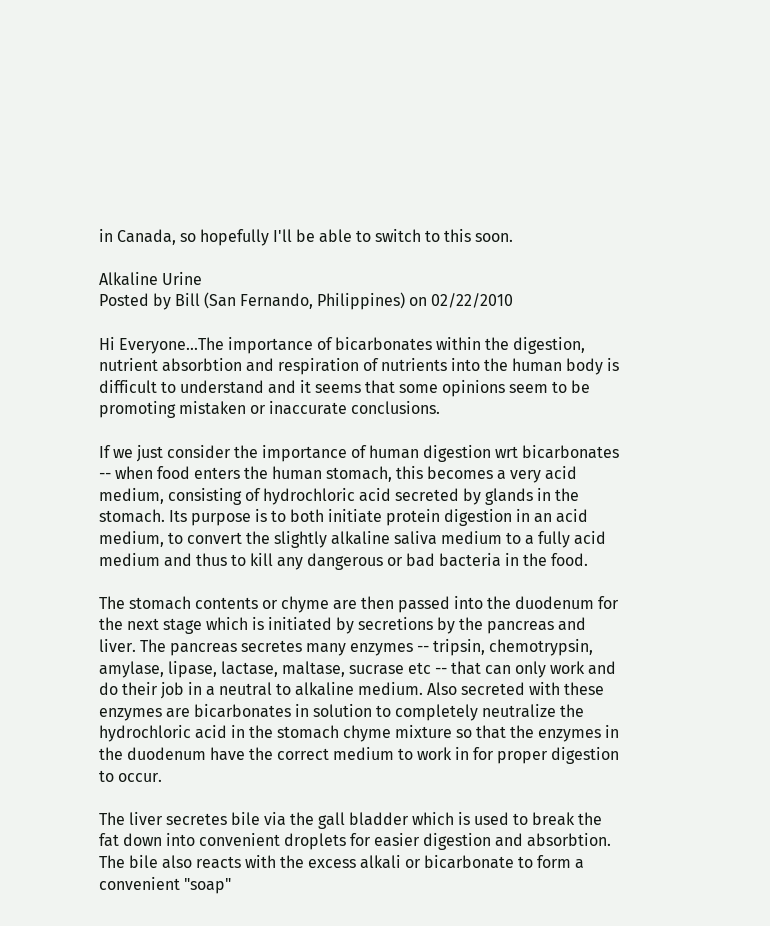in Canada, so hopefully I'll be able to switch to this soon.

Alkaline Urine
Posted by Bill (San Fernando, Philippines) on 02/22/2010

Hi Everyone...The importance of bicarbonates within the digestion, nutrient absorbtion and respiration of nutrients into the human body is difficult to understand and it seems that some opinions seem to be promoting mistaken or inaccurate conclusions.

If we just consider the importance of human digestion wrt bicarbonates -- when food enters the human stomach, this becomes a very acid medium, consisting of hydrochloric acid secreted by glands in the stomach. Its purpose is to both initiate protein digestion in an acid medium, to convert the slightly alkaline saliva medium to a fully acid medium and thus to kill any dangerous or bad bacteria in the food.

The stomach contents or chyme are then passed into the duodenum for the next stage which is initiated by secretions by the pancreas and liver. The pancreas secretes many enzymes -- tripsin, chemotrypsin, amylase, lipase, lactase, maltase, sucrase etc -- that can only work and do their job in a neutral to alkaline medium. Also secreted with these enzymes are bicarbonates in solution to completely neutralize the hydrochloric acid in the stomach chyme mixture so that the enzymes in the duodenum have the correct medium to work in for proper digestion to occur.

The liver secretes bile via the gall bladder which is used to break the fat down into convenient droplets for easier digestion and absorbtion. The bile also reacts with the excess alkali or bicarbonate to form a convenient "soap"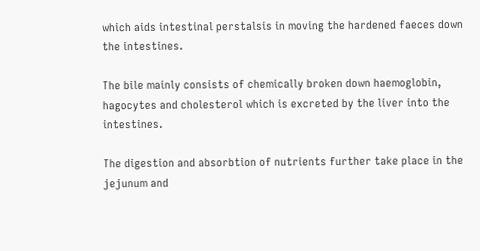which aids intestinal perstalsis in moving the hardened faeces down the intestines.

The bile mainly consists of chemically broken down haemoglobin, hagocytes and cholesterol which is excreted by the liver into the intestines.

The digestion and absorbtion of nutrients further take place in the jejunum and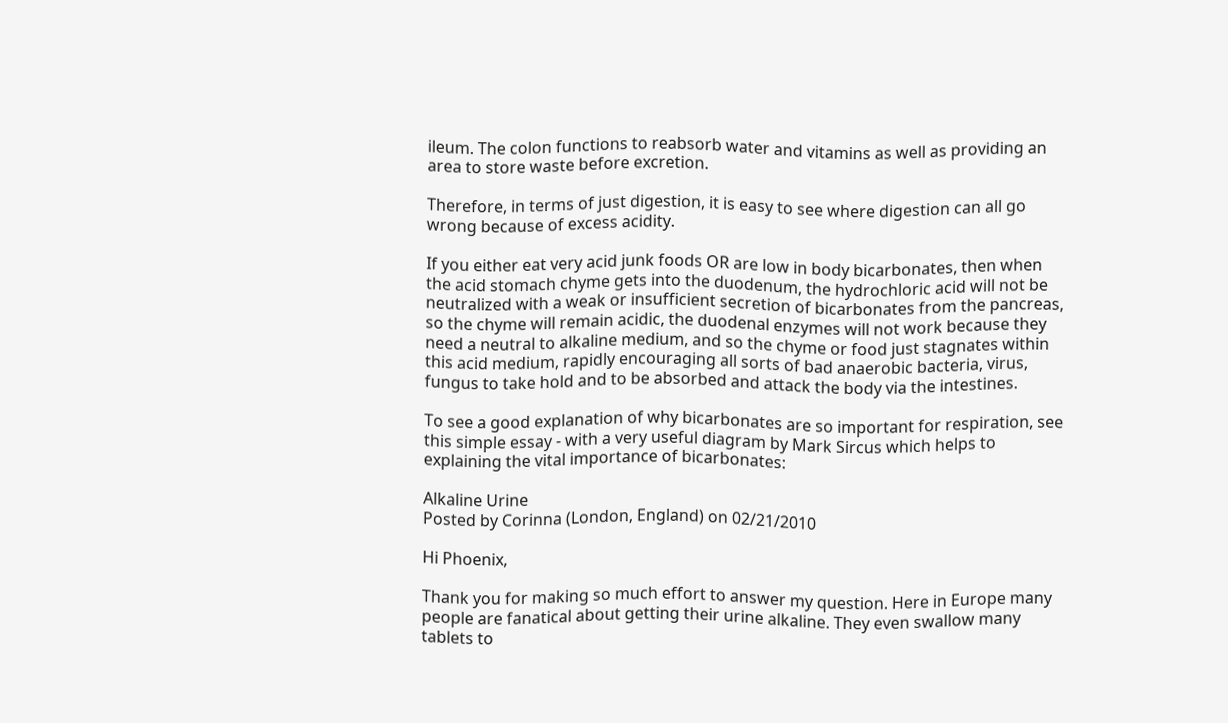ileum. The colon functions to reabsorb water and vitamins as well as providing an area to store waste before excretion.

Therefore, in terms of just digestion, it is easy to see where digestion can all go wrong because of excess acidity.

If you either eat very acid junk foods OR are low in body bicarbonates, then when the acid stomach chyme gets into the duodenum, the hydrochloric acid will not be neutralized with a weak or insufficient secretion of bicarbonates from the pancreas, so the chyme will remain acidic, the duodenal enzymes will not work because they need a neutral to alkaline medium, and so the chyme or food just stagnates within this acid medium, rapidly encouraging all sorts of bad anaerobic bacteria, virus, fungus to take hold and to be absorbed and attack the body via the intestines.

To see a good explanation of why bicarbonates are so important for respiration, see this simple essay - with a very useful diagram by Mark Sircus which helps to explaining the vital importance of bicarbonates:

Alkaline Urine
Posted by Corinna (London, England) on 02/21/2010

Hi Phoenix,

Thank you for making so much effort to answer my question. Here in Europe many people are fanatical about getting their urine alkaline. They even swallow many tablets to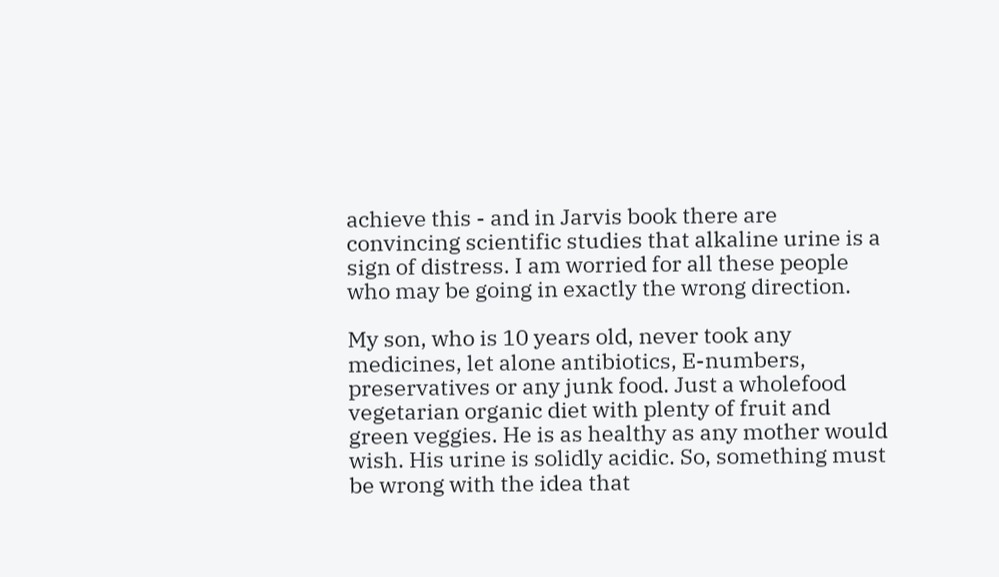achieve this - and in Jarvis book there are convincing scientific studies that alkaline urine is a sign of distress. I am worried for all these people who may be going in exactly the wrong direction.

My son, who is 10 years old, never took any medicines, let alone antibiotics, E-numbers, preservatives or any junk food. Just a wholefood vegetarian organic diet with plenty of fruit and green veggies. He is as healthy as any mother would wish. His urine is solidly acidic. So, something must be wrong with the idea that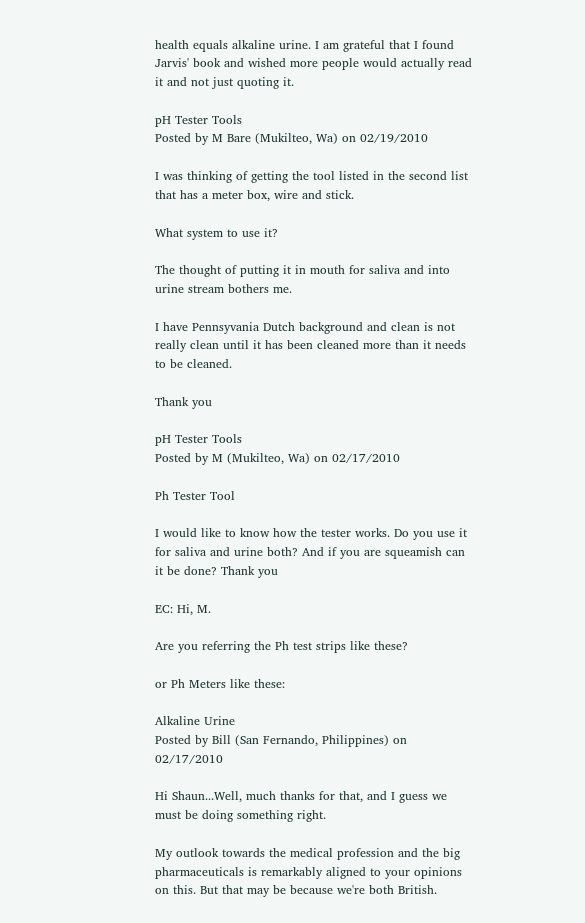health equals alkaline urine. I am grateful that I found Jarvis' book and wished more people would actually read it and not just quoting it.

pH Tester Tools
Posted by M Bare (Mukilteo, Wa) on 02/19/2010

I was thinking of getting the tool listed in the second list that has a meter box, wire and stick.

What system to use it?

The thought of putting it in mouth for saliva and into urine stream bothers me.

I have Pennsyvania Dutch background and clean is not really clean until it has been cleaned more than it needs to be cleaned.

Thank you

pH Tester Tools
Posted by M (Mukilteo, Wa) on 02/17/2010

Ph Tester Tool

I would like to know how the tester works. Do you use it for saliva and urine both? And if you are squeamish can it be done? Thank you

EC: Hi, M.

Are you referring the Ph test strips like these?

or Ph Meters like these:

Alkaline Urine
Posted by Bill (San Fernando, Philippines) on 02/17/2010

Hi Shaun...Well, much thanks for that, and I guess we must be doing something right.

My outlook towards the medical profession and the big pharmaceuticals is remarkably aligned to your opinions on this. But that may be because we're both British.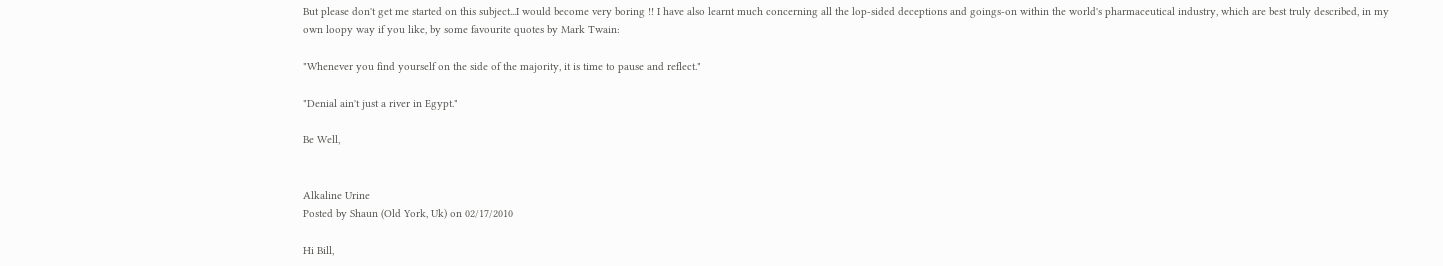But please don't get me started on this subject...I would become very boring !! I have also learnt much concerning all the lop-sided deceptions and goings-on within the world's pharmaceutical industry, which are best truly described, in my own loopy way if you like, by some favourite quotes by Mark Twain:

"Whenever you find yourself on the side of the majority, it is time to pause and reflect."

"Denial ain't just a river in Egypt."

Be Well,


Alkaline Urine
Posted by Shaun (Old York, Uk) on 02/17/2010

Hi Bill,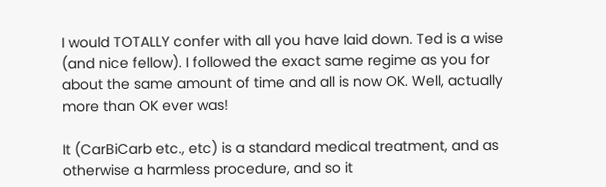I would TOTALLY confer with all you have laid down. Ted is a wise (and nice fellow). I followed the exact same regime as you for about the same amount of time and all is now OK. Well, actually more than OK ever was!

It (CarBiCarb etc., etc) is a standard medical treatment, and as otherwise a harmless procedure, and so it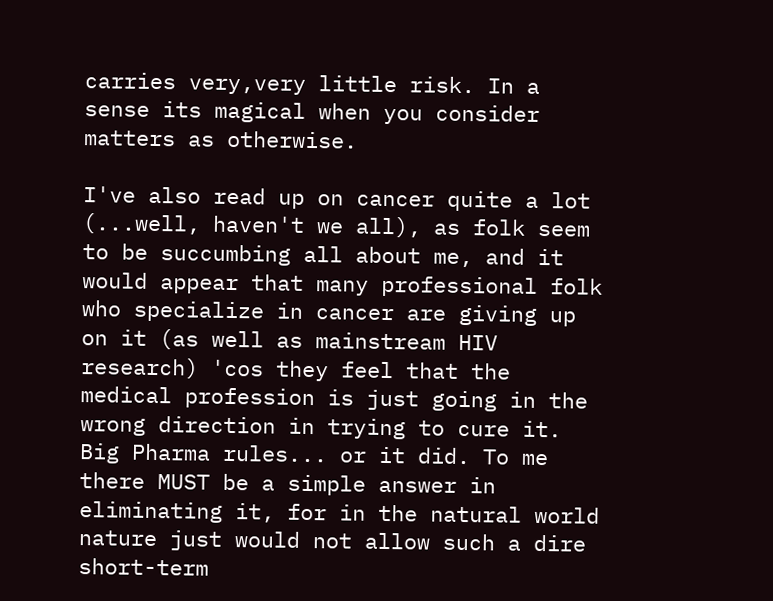carries very,very little risk. In a sense its magical when you consider matters as otherwise.

I've also read up on cancer quite a lot (...well, haven't we all), as folk seem to be succumbing all about me, and it would appear that many professional folk who specialize in cancer are giving up on it (as well as mainstream HIV research) 'cos they feel that the medical profession is just going in the wrong direction in trying to cure it. Big Pharma rules... or it did. To me there MUST be a simple answer in eliminating it, for in the natural world nature just would not allow such a dire short-term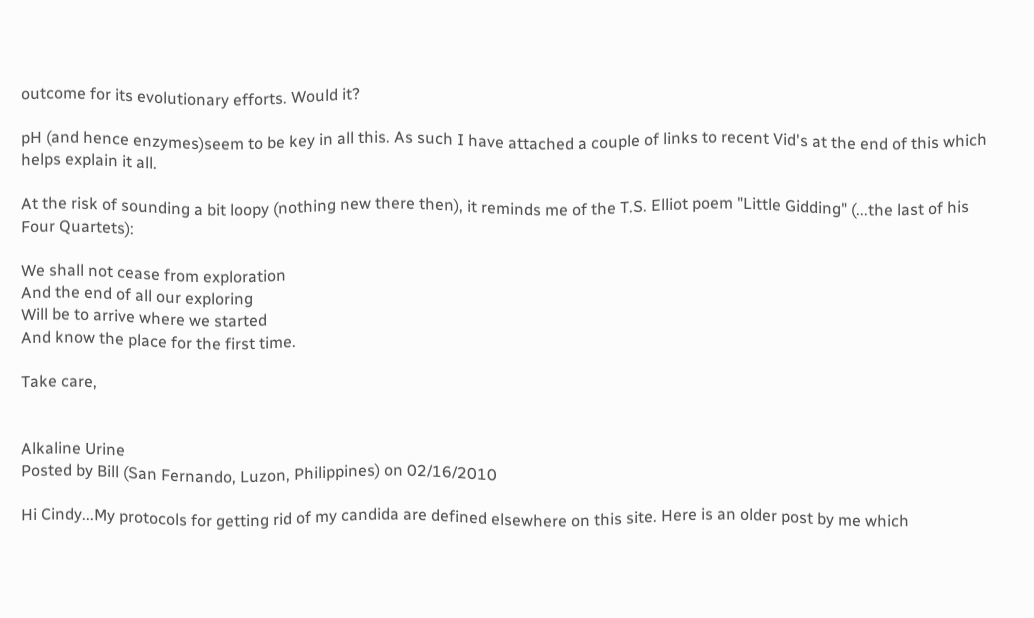outcome for its evolutionary efforts. Would it?

pH (and hence enzymes)seem to be key in all this. As such I have attached a couple of links to recent Vid's at the end of this which helps explain it all.

At the risk of sounding a bit loopy (nothing new there then), it reminds me of the T.S. Elliot poem "Little Gidding" (...the last of his Four Quartets):

We shall not cease from exploration
And the end of all our exploring
Will be to arrive where we started
And know the place for the first time.

Take care,


Alkaline Urine
Posted by Bill (San Fernando, Luzon, Philippines) on 02/16/2010

Hi Cindy...My protocols for getting rid of my candida are defined elsewhere on this site. Here is an older post by me which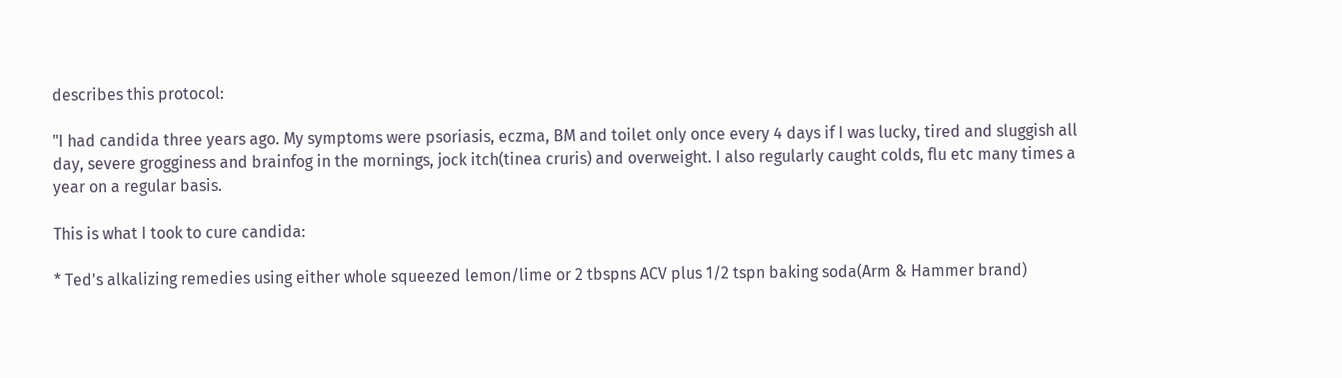describes this protocol:

"I had candida three years ago. My symptoms were psoriasis, eczma, BM and toilet only once every 4 days if I was lucky, tired and sluggish all day, severe grogginess and brainfog in the mornings, jock itch(tinea cruris) and overweight. I also regularly caught colds, flu etc many times a year on a regular basis.

This is what I took to cure candida:

* Ted's alkalizing remedies using either whole squeezed lemon/lime or 2 tbspns ACV plus 1/2 tspn baking soda(Arm & Hammer brand)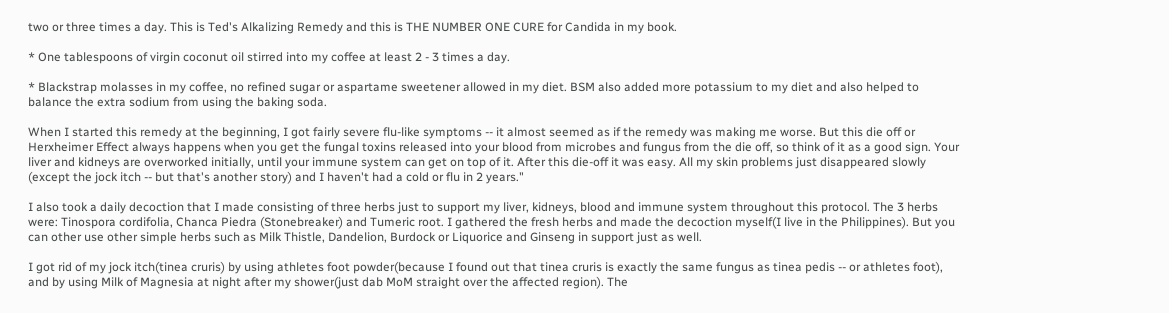two or three times a day. This is Ted's Alkalizing Remedy and this is THE NUMBER ONE CURE for Candida in my book.

* One tablespoons of virgin coconut oil stirred into my coffee at least 2 - 3 times a day.

* Blackstrap molasses in my coffee, no refined sugar or aspartame sweetener allowed in my diet. BSM also added more potassium to my diet and also helped to balance the extra sodium from using the baking soda.

When I started this remedy at the beginning, I got fairly severe flu-like symptoms -- it almost seemed as if the remedy was making me worse. But this die off or Herxheimer Effect always happens when you get the fungal toxins released into your blood from microbes and fungus from the die off, so think of it as a good sign. Your liver and kidneys are overworked initially, until your immune system can get on top of it. After this die-off it was easy. All my skin problems just disappeared slowly (except the jock itch -- but that's another story) and I haven't had a cold or flu in 2 years."

I also took a daily decoction that I made consisting of three herbs just to support my liver, kidneys, blood and immune system throughout this protocol. The 3 herbs were: Tinospora cordifolia, Chanca Piedra (Stonebreaker) and Tumeric root. I gathered the fresh herbs and made the decoction myself(I live in the Philippines). But you can other use other simple herbs such as Milk Thistle, Dandelion, Burdock or Liquorice and Ginseng in support just as well.

I got rid of my jock itch(tinea cruris) by using athletes foot powder(because I found out that tinea cruris is exactly the same fungus as tinea pedis -- or athletes foot), and by using Milk of Magnesia at night after my shower(just dab MoM straight over the affected region). The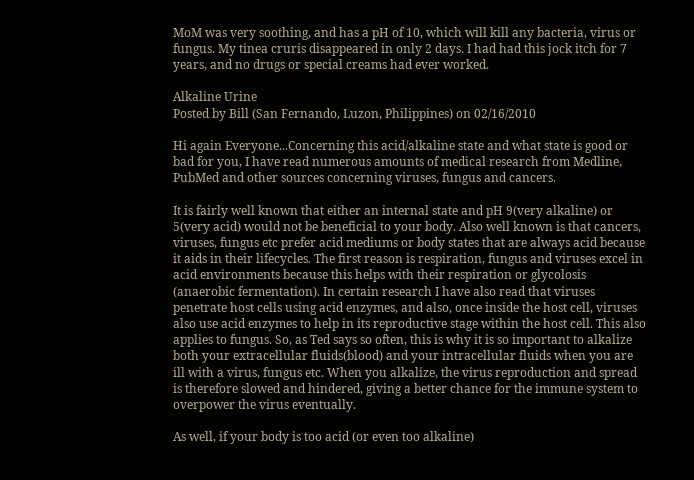MoM was very soothing, and has a pH of 10, which will kill any bacteria, virus or fungus. My tinea cruris disappeared in only 2 days. I had had this jock itch for 7 years, and no drugs or special creams had ever worked.

Alkaline Urine
Posted by Bill (San Fernando, Luzon, Philippines) on 02/16/2010

Hi again Everyone...Concerning this acid/alkaline state and what state is good or bad for you, I have read numerous amounts of medical research from Medline, PubMed and other sources concerning viruses, fungus and cancers.

It is fairly well known that either an internal state and pH 9(very alkaline) or 5(very acid) would not be beneficial to your body. Also well known is that cancers, viruses, fungus etc prefer acid mediums or body states that are always acid because it aids in their lifecycles. The first reason is respiration, fungus and viruses excel in acid environments because this helps with their respiration or glycolosis (anaerobic fermentation). In certain research I have also read that viruses penetrate host cells using acid enzymes, and also, once inside the host cell, viruses also use acid enzymes to help in its reproductive stage within the host cell. This also applies to fungus. So, as Ted says so often, this is why it is so important to alkalize both your extracellular fluids(blood) and your intracellular fluids when you are ill with a virus, fungus etc. When you alkalize, the virus reproduction and spread is therefore slowed and hindered, giving a better chance for the immune system to overpower the virus eventually.

As well, if your body is too acid (or even too alkaline)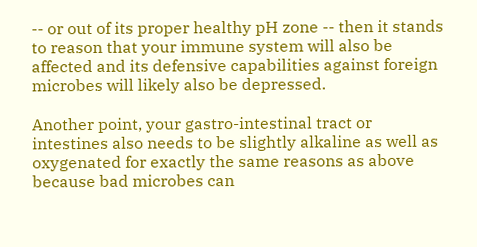-- or out of its proper healthy pH zone -- then it stands to reason that your immune system will also be affected and its defensive capabilities against foreign microbes will likely also be depressed.

Another point, your gastro-intestinal tract or intestines also needs to be slightly alkaline as well as oxygenated for exactly the same reasons as above because bad microbes can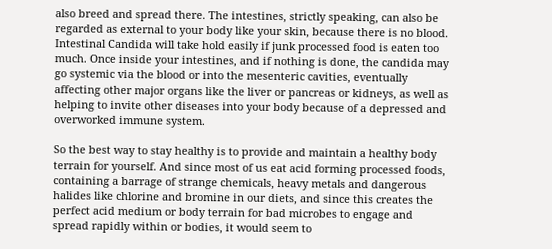also breed and spread there. The intestines, strictly speaking, can also be regarded as external to your body like your skin, because there is no blood. Intestinal Candida will take hold easily if junk processed food is eaten too much. Once inside your intestines, and if nothing is done, the candida may go systemic via the blood or into the mesenteric cavities, eventually affecting other major organs like the liver or pancreas or kidneys, as well as helping to invite other diseases into your body because of a depressed and overworked immune system.

So the best way to stay healthy is to provide and maintain a healthy body terrain for yourself. And since most of us eat acid forming processed foods, containing a barrage of strange chemicals, heavy metals and dangerous halides like chlorine and bromine in our diets, and since this creates the perfect acid medium or body terrain for bad microbes to engage and spread rapidly within or bodies, it would seem to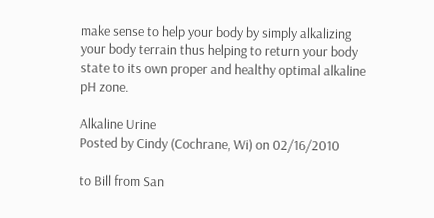make sense to help your body by simply alkalizing your body terrain thus helping to return your body state to its own proper and healthy optimal alkaline pH zone.

Alkaline Urine
Posted by Cindy (Cochrane, Wi) on 02/16/2010

to Bill from San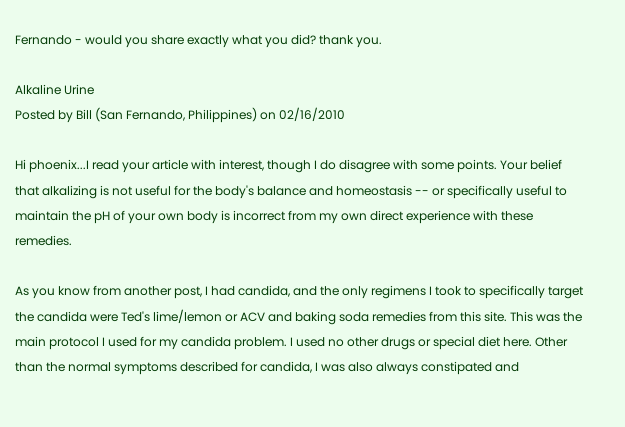Fernando - would you share exactly what you did? thank you.

Alkaline Urine
Posted by Bill (San Fernando, Philippines) on 02/16/2010

Hi phoenix...I read your article with interest, though I do disagree with some points. Your belief that alkalizing is not useful for the body's balance and homeostasis -- or specifically useful to maintain the pH of your own body is incorrect from my own direct experience with these remedies.

As you know from another post, I had candida, and the only regimens I took to specifically target the candida were Ted's lime/lemon or ACV and baking soda remedies from this site. This was the main protocol I used for my candida problem. I used no other drugs or special diet here. Other than the normal symptoms described for candida, I was also always constipated and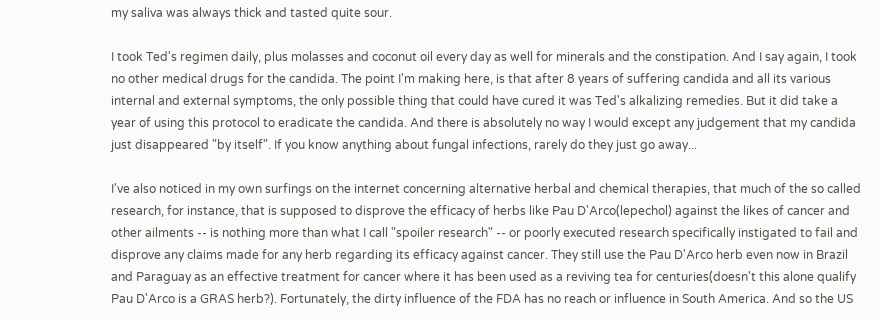my saliva was always thick and tasted quite sour.

I took Ted's regimen daily, plus molasses and coconut oil every day as well for minerals and the constipation. And I say again, I took no other medical drugs for the candida. The point I'm making here, is that after 8 years of suffering candida and all its various internal and external symptoms, the only possible thing that could have cured it was Ted's alkalizing remedies. But it did take a year of using this protocol to eradicate the candida. And there is absolutely no way I would except any judgement that my candida just disappeared "by itself". If you know anything about fungal infections, rarely do they just go away...

I've also noticed in my own surfings on the internet concerning alternative herbal and chemical therapies, that much of the so called research, for instance, that is supposed to disprove the efficacy of herbs like Pau D'Arco(lepechol) against the likes of cancer and other ailments -- is nothing more than what I call "spoiler research" -- or poorly executed research specifically instigated to fail and disprove any claims made for any herb regarding its efficacy against cancer. They still use the Pau D'Arco herb even now in Brazil and Paraguay as an effective treatment for cancer where it has been used as a reviving tea for centuries(doesn't this alone qualify Pau D'Arco is a GRAS herb?). Fortunately, the dirty influence of the FDA has no reach or influence in South America. And so the US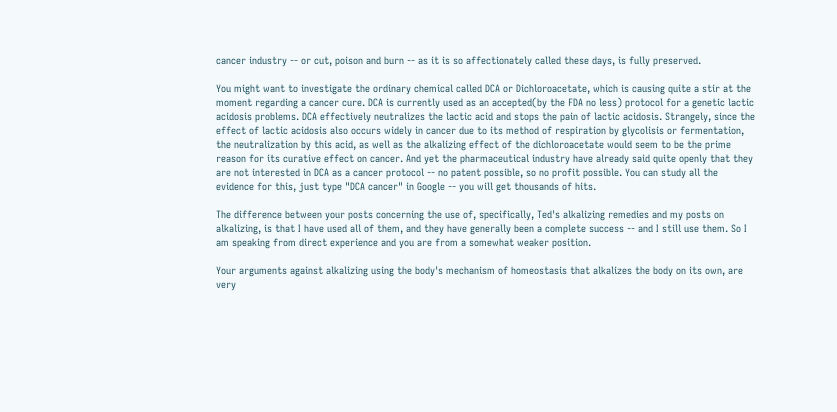cancer industry -- or cut, poison and burn -- as it is so affectionately called these days, is fully preserved.

You might want to investigate the ordinary chemical called DCA or Dichloroacetate, which is causing quite a stir at the moment regarding a cancer cure. DCA is currently used as an accepted(by the FDA no less) protocol for a genetic lactic acidosis problems. DCA effectively neutralizes the lactic acid and stops the pain of lactic acidosis. Strangely, since the effect of lactic acidosis also occurs widely in cancer due to its method of respiration by glycolisis or fermentation, the neutralization by this acid, as well as the alkalizing effect of the dichloroacetate would seem to be the prime reason for its curative effect on cancer. And yet the pharmaceutical industry have already said quite openly that they are not interested in DCA as a cancer protocol -- no patent possible, so no profit possible. You can study all the evidence for this, just type "DCA cancer" in Google -- you will get thousands of hits.

The difference between your posts concerning the use of, specifically, Ted's alkalizing remedies and my posts on alkalizing, is that I have used all of them, and they have generally been a complete success -- and I still use them. So I am speaking from direct experience and you are from a somewhat weaker position.

Your arguments against alkalizing using the body's mechanism of homeostasis that alkalizes the body on its own, are very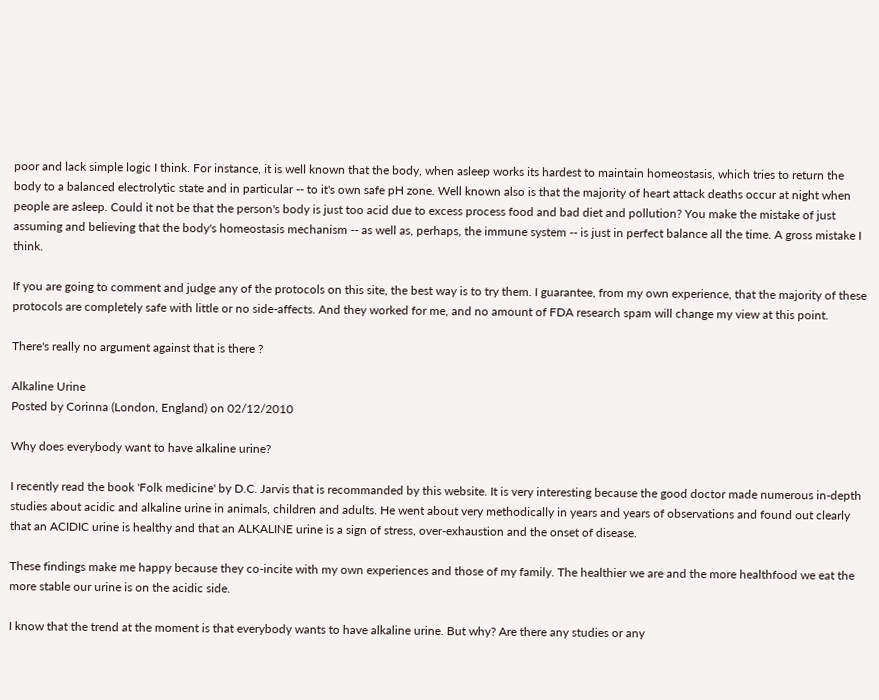poor and lack simple logic I think. For instance, it is well known that the body, when asleep works its hardest to maintain homeostasis, which tries to return the body to a balanced electrolytic state and in particular -- to it's own safe pH zone. Well known also is that the majority of heart attack deaths occur at night when people are asleep. Could it not be that the person's body is just too acid due to excess process food and bad diet and pollution? You make the mistake of just assuming and believing that the body's homeostasis mechanism -- as well as, perhaps, the immune system -- is just in perfect balance all the time. A gross mistake I think.

If you are going to comment and judge any of the protocols on this site, the best way is to try them. I guarantee, from my own experience, that the majority of these protocols are completely safe with little or no side-affects. And they worked for me, and no amount of FDA research spam will change my view at this point.

There's really no argument against that is there ?

Alkaline Urine
Posted by Corinna (London, England) on 02/12/2010

Why does everybody want to have alkaline urine?

I recently read the book 'Folk medicine' by D.C. Jarvis that is recommanded by this website. It is very interesting because the good doctor made numerous in-depth studies about acidic and alkaline urine in animals, children and adults. He went about very methodically in years and years of observations and found out clearly that an ACIDIC urine is healthy and that an ALKALINE urine is a sign of stress, over-exhaustion and the onset of disease.

These findings make me happy because they co-incite with my own experiences and those of my family. The healthier we are and the more healthfood we eat the more stable our urine is on the acidic side.

I know that the trend at the moment is that everybody wants to have alkaline urine. But why? Are there any studies or any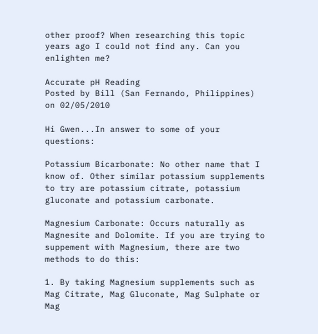other proof? When researching this topic years ago I could not find any. Can you enlighten me?

Accurate pH Reading
Posted by Bill (San Fernando, Philippines) on 02/05/2010

Hi Gwen...In answer to some of your questions:

Potassium Bicarbonate: No other name that I know of. Other similar potassium supplements to try are potassium citrate, potassium gluconate and potassium carbonate.

Magnesium Carbonate: Occurs naturally as Magnesite and Dolomite. If you are trying to suppement with Magnesium, there are two methods to do this:

1. By taking Magnesium supplements such as Mag Citrate, Mag Gluconate, Mag Sulphate or Mag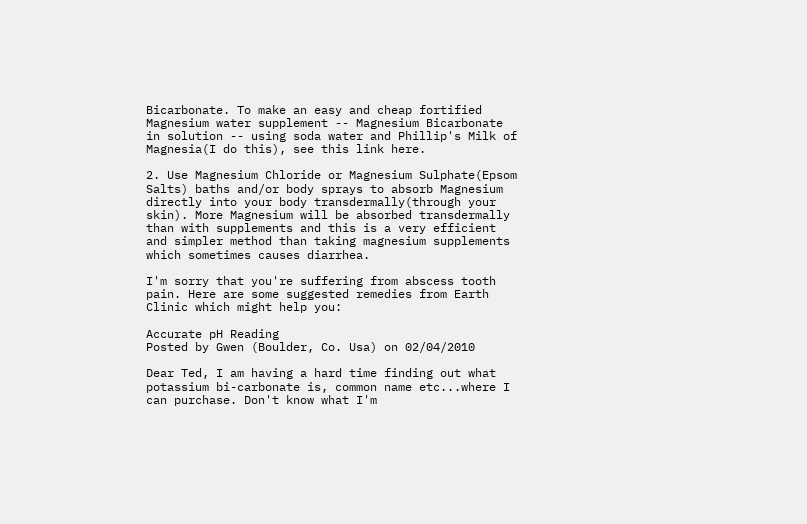Bicarbonate. To make an easy and cheap fortified Magnesium water supplement -- Magnesium Bicarbonate in solution -- using soda water and Phillip's Milk of Magnesia(I do this), see this link here.

2. Use Magnesium Chloride or Magnesium Sulphate(Epsom Salts) baths and/or body sprays to absorb Magnesium directly into your body transdermally(through your skin). More Magnesium will be absorbed transdermally than with supplements and this is a very efficient and simpler method than taking magnesium supplements which sometimes causes diarrhea.

I'm sorry that you're suffering from abscess tooth pain. Here are some suggested remedies from Earth Clinic which might help you:

Accurate pH Reading
Posted by Gwen (Boulder, Co. Usa) on 02/04/2010

Dear Ted, I am having a hard time finding out what potassium bi-carbonate is, common name etc...where I can purchase. Don't know what I'm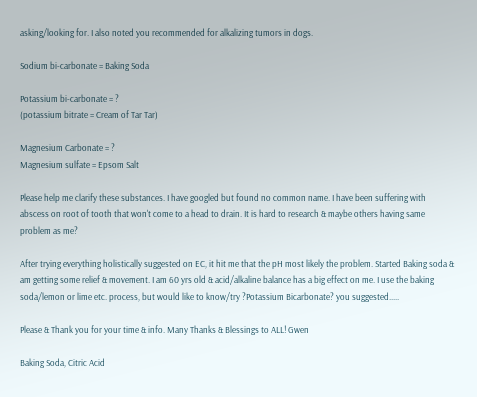asking/looking for. I also noted you recommended for alkalizing tumors in dogs.

Sodium bi-carbonate = Baking Soda

Potassium bi-carbonate = ?
(potassium bitrate = Cream of Tar Tar)

Magnesium Carbonate = ?
Magnesium sulfate = Epsom Salt

Please help me clarify these substances. I have googled but found no common name. I have been suffering with abscess on root of tooth that won't come to a head to drain. It is hard to research & maybe others having same problem as me?

After trying everything holistically suggested on EC, it hit me that the pH most likely the problem. Started Baking soda & am getting some relief & movement. I am 60 yrs old & acid/alkaline balance has a big effect on me. I use the baking soda/lemon or lime etc. process, but would like to know/try ?Potassium Bicarbonate? you suggested.....

Please & Thank you for your time & info. Many Thanks & Blessings to ALL! Gwen

Baking Soda, Citric Acid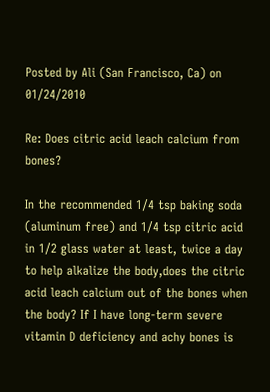Posted by Ali (San Francisco, Ca) on 01/24/2010

Re: Does citric acid leach calcium from bones?

In the recommended 1/4 tsp baking soda (aluminum free) and 1/4 tsp citric acid in 1/2 glass water at least, twice a day to help alkalize the body,does the citric acid leach calcium out of the bones when the body? If I have long-term severe vitamin D deficiency and achy bones is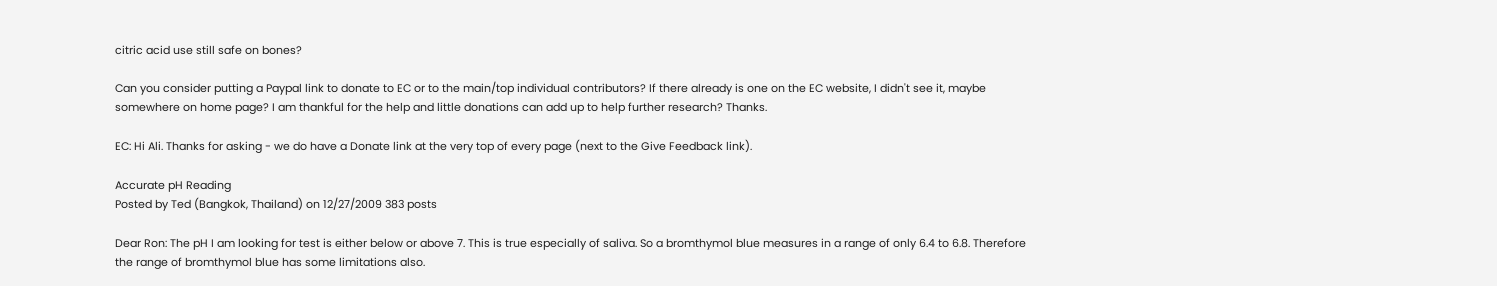citric acid use still safe on bones?

Can you consider putting a Paypal link to donate to EC or to the main/top individual contributors? If there already is one on the EC website, I didn't see it, maybe somewhere on home page? I am thankful for the help and little donations can add up to help further research? Thanks.

EC: Hi Ali. Thanks for asking - we do have a Donate link at the very top of every page (next to the Give Feedback link).

Accurate pH Reading
Posted by Ted (Bangkok, Thailand) on 12/27/2009 383 posts

Dear Ron: The pH I am looking for test is either below or above 7. This is true especially of saliva. So a bromthymol blue measures in a range of only 6.4 to 6.8. Therefore the range of bromthymol blue has some limitations also.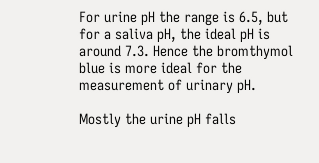For urine pH the range is 6.5, but for a saliva pH, the ideal pH is around 7.3. Hence the bromthymol blue is more ideal for the measurement of urinary pH.

Mostly the urine pH falls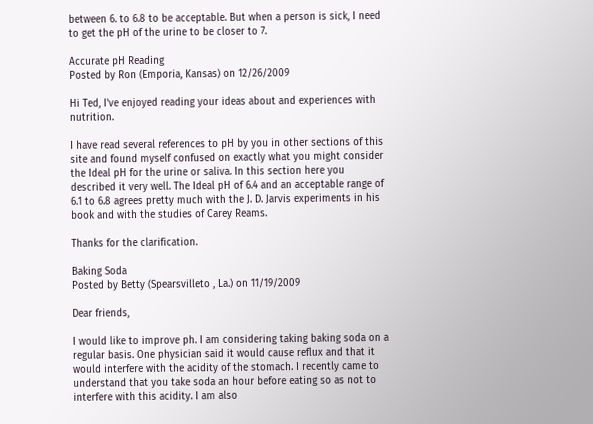between 6. to 6.8 to be acceptable. But when a person is sick, I need to get the pH of the urine to be closer to 7.

Accurate pH Reading
Posted by Ron (Emporia, Kansas) on 12/26/2009

Hi Ted, I've enjoyed reading your ideas about and experiences with nutrition.

I have read several references to pH by you in other sections of this site and found myself confused on exactly what you might consider the Ideal pH for the urine or saliva. In this section here you described it very well. The Ideal pH of 6.4 and an acceptable range of 6.1 to 6.8 agrees pretty much with the J. D. Jarvis experiments in his book and with the studies of Carey Reams.

Thanks for the clarification.

Baking Soda
Posted by Betty (Spearsvilleto , La.) on 11/19/2009

Dear friends,

I would like to improve ph. I am considering taking baking soda on a regular basis. One physician said it would cause reflux and that it would interfere with the acidity of the stomach. I recently came to understand that you take soda an hour before eating so as not to interfere with this acidity. I am also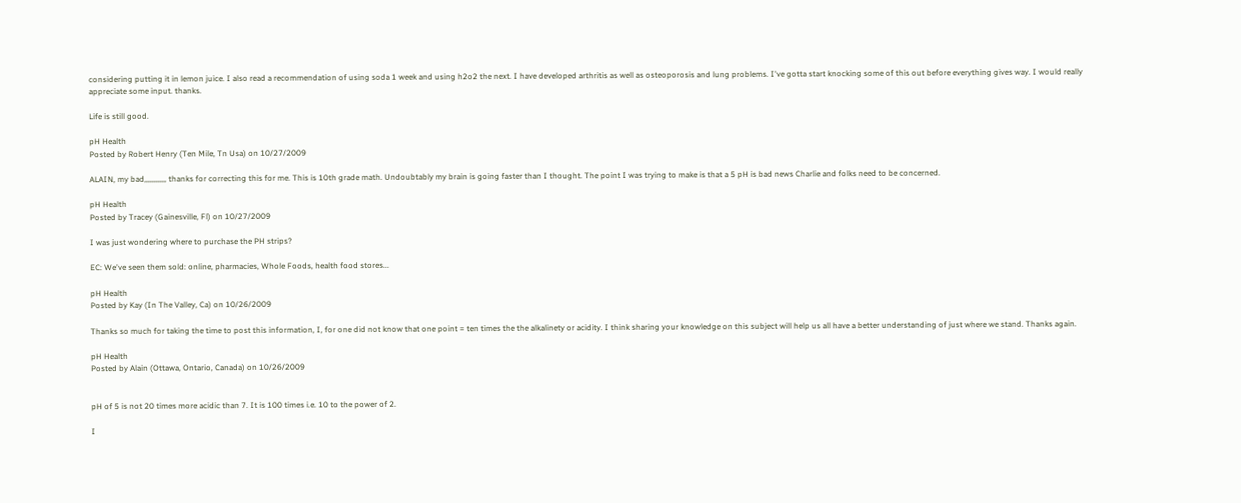considering putting it in lemon juice. I also read a recommendation of using soda 1 week and using h2o2 the next. I have developed arthritis as well as osteoporosis and lung problems. I've gotta start knocking some of this out before everything gives way. I would really appreciate some input. thanks.

Life is still good.

pH Health
Posted by Robert Henry (Ten Mile, Tn Usa) on 10/27/2009

ALAIN, my bad,,,,,,,,,,, thanks for correcting this for me. This is 10th grade math. Undoubtably my brain is going faster than I thought. The point I was trying to make is that a 5 pH is bad news Charlie and folks need to be concerned.

pH Health
Posted by Tracey (Gainesville, Fl) on 10/27/2009

I was just wondering where to purchase the PH strips?

EC: We've seen them sold: online, pharmacies, Whole Foods, health food stores...

pH Health
Posted by Kay (In The Valley, Ca) on 10/26/2009

Thanks so much for taking the time to post this information, I, for one did not know that one point = ten times the the alkalinety or acidity. I think sharing your knowledge on this subject will help us all have a better understanding of just where we stand. Thanks again.

pH Health
Posted by Alain (Ottawa, Ontario, Canada) on 10/26/2009


pH of 5 is not 20 times more acidic than 7. It is 100 times i.e. 10 to the power of 2.

I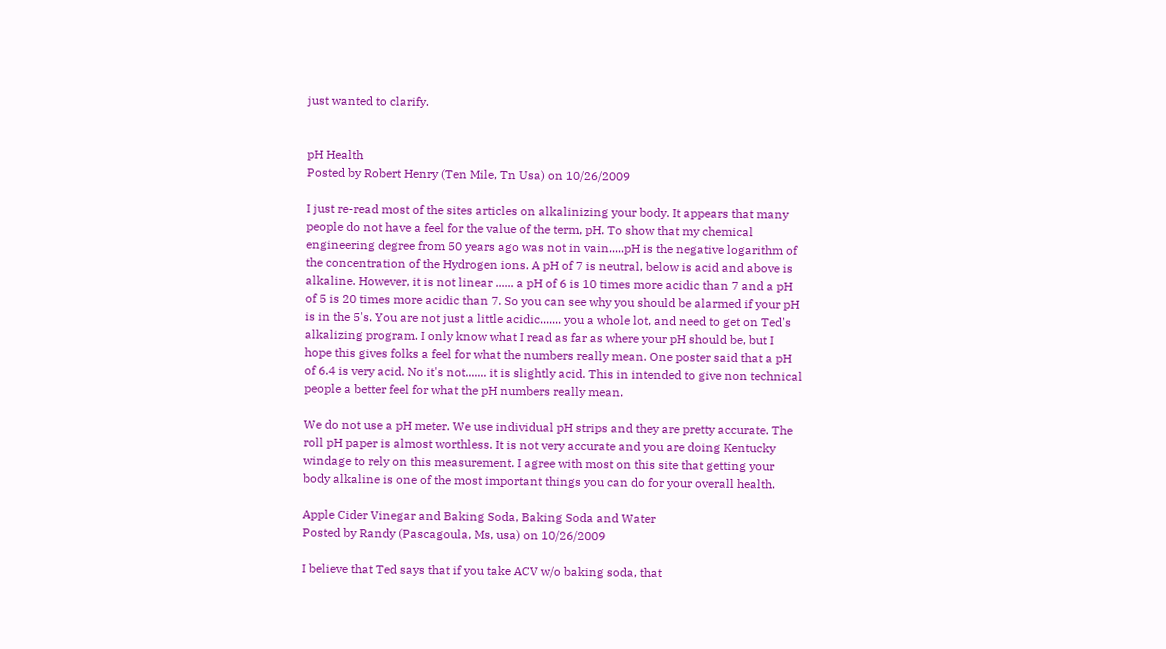just wanted to clarify.


pH Health
Posted by Robert Henry (Ten Mile, Tn Usa) on 10/26/2009

I just re-read most of the sites articles on alkalinizing your body. It appears that many people do not have a feel for the value of the term, pH. To show that my chemical engineering degree from 50 years ago was not in vain.....pH is the negative logarithm of the concentration of the Hydrogen ions. A pH of 7 is neutral, below is acid and above is alkaline. However, it is not linear ...... a pH of 6 is 10 times more acidic than 7 and a pH of 5 is 20 times more acidic than 7. So you can see why you should be alarmed if your pH is in the 5's. You are not just a little acidic....... you a whole lot, and need to get on Ted's alkalizing program. I only know what I read as far as where your pH should be, but I hope this gives folks a feel for what the numbers really mean. One poster said that a pH of 6.4 is very acid. No it's not....... it is slightly acid. This in intended to give non technical people a better feel for what the pH numbers really mean.

We do not use a pH meter. We use individual pH strips and they are pretty accurate. The roll pH paper is almost worthless. It is not very accurate and you are doing Kentucky windage to rely on this measurement. I agree with most on this site that getting your body alkaline is one of the most important things you can do for your overall health.

Apple Cider Vinegar and Baking Soda, Baking Soda and Water
Posted by Randy (Pascagoula, Ms, usa) on 10/26/2009

I believe that Ted says that if you take ACV w/o baking soda, that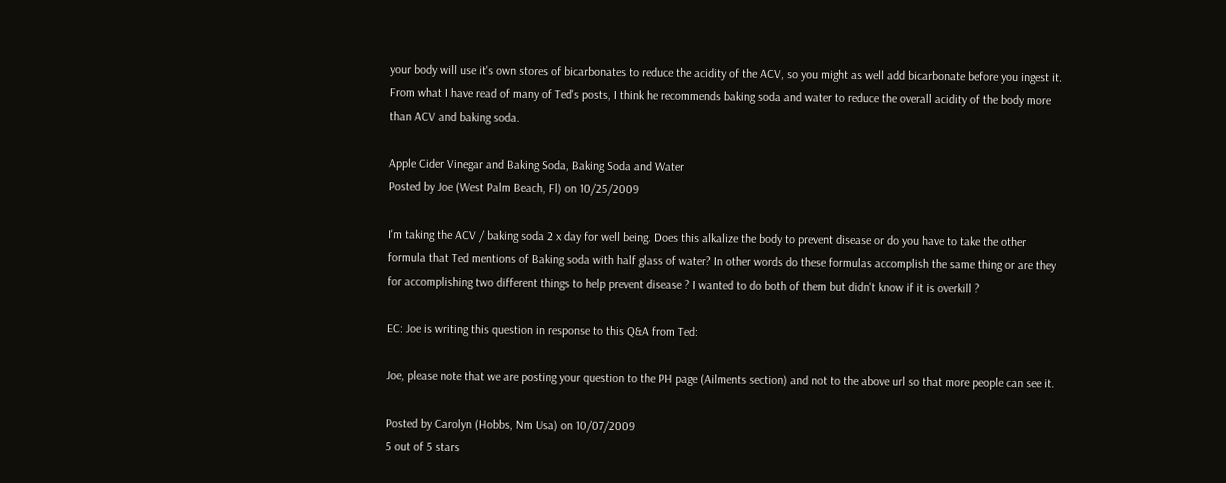your body will use it's own stores of bicarbonates to reduce the acidity of the ACV, so you might as well add bicarbonate before you ingest it. From what I have read of many of Ted's posts, I think he recommends baking soda and water to reduce the overall acidity of the body more than ACV and baking soda.

Apple Cider Vinegar and Baking Soda, Baking Soda and Water
Posted by Joe (West Palm Beach, Fl) on 10/25/2009

I'm taking the ACV / baking soda 2 x day for well being. Does this alkalize the body to prevent disease or do you have to take the other formula that Ted mentions of Baking soda with half glass of water? In other words do these formulas accomplish the same thing or are they for accomplishing two different things to help prevent disease ? I wanted to do both of them but didn't know if it is overkill ?

EC: Joe is writing this question in response to this Q&A from Ted:

Joe, please note that we are posting your question to the PH page (Ailments section) and not to the above url so that more people can see it.

Posted by Carolyn (Hobbs, Nm Usa) on 10/07/2009
5 out of 5 stars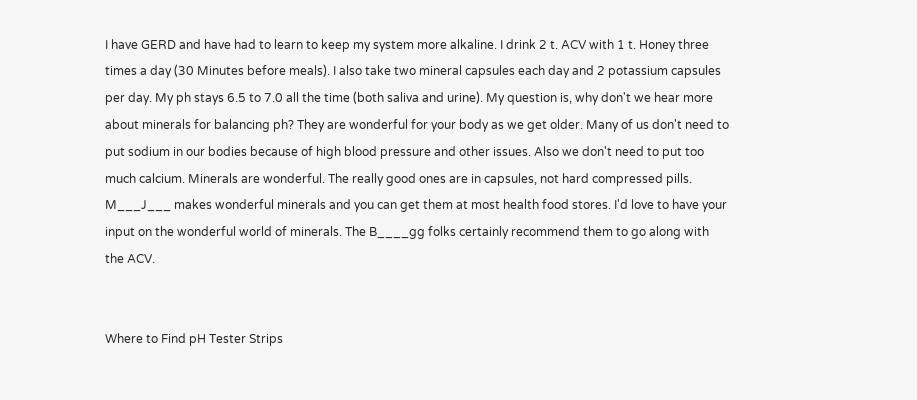I have GERD and have had to learn to keep my system more alkaline. I drink 2 t. ACV with 1 t. Honey three times a day (30 Minutes before meals). I also take two mineral capsules each day and 2 potassium capsules per day. My ph stays 6.5 to 7.0 all the time (both saliva and urine). My question is, why don't we hear more about minerals for balancing ph? They are wonderful for your body as we get older. Many of us don't need to put sodium in our bodies because of high blood pressure and other issues. Also we don't need to put too much calcium. Minerals are wonderful. The really good ones are in capsules, not hard compressed pills. M___J___ makes wonderful minerals and you can get them at most health food stores. I'd love to have your input on the wonderful world of minerals. The B____gg folks certainly recommend them to go along with the ACV.


Where to Find pH Tester Strips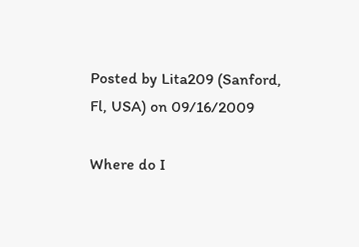Posted by Lita209 (Sanford, Fl, USA) on 09/16/2009

Where do I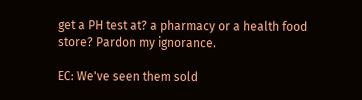get a PH test at? a pharmacy or a health food store? Pardon my ignorance.

EC: We've seen them sold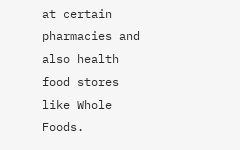at certain pharmacies and also health food stores like Whole Foods.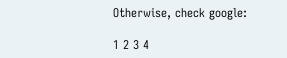Otherwise, check google:

1 2 3 4